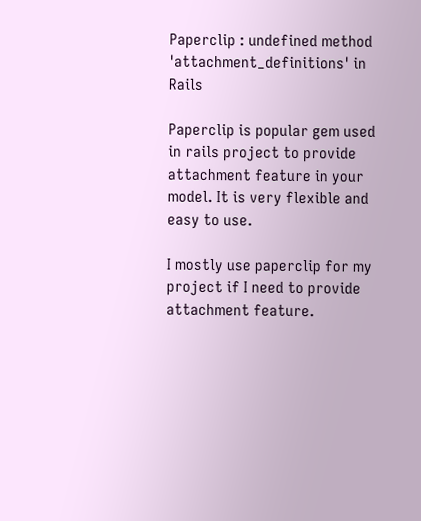Paperclip : undefined method 'attachment_definitions' in Rails

Paperclip is popular gem used in rails project to provide attachment feature in your model. It is very flexible and easy to use.

I mostly use paperclip for my project if I need to provide attachment feature.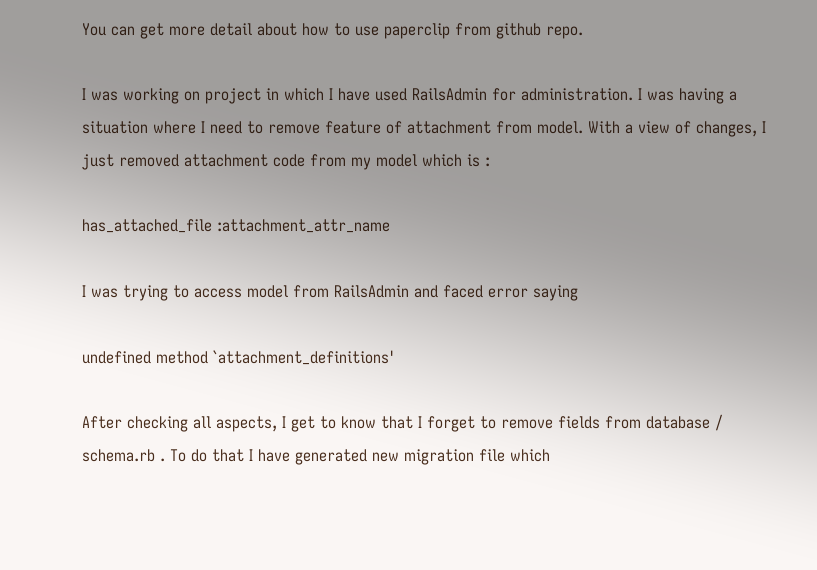You can get more detail about how to use paperclip from github repo.

I was working on project in which I have used RailsAdmin for administration. I was having a situation where I need to remove feature of attachment from model. With a view of changes, I just removed attachment code from my model which is :

has_attached_file :attachment_attr_name

I was trying to access model from RailsAdmin and faced error saying

undefined method `attachment_definitions'

After checking all aspects, I get to know that I forget to remove fields from database / schema.rb . To do that I have generated new migration file which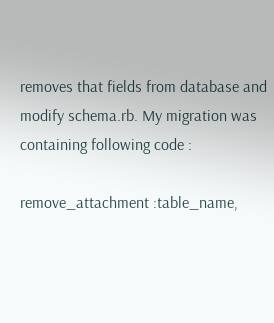removes that fields from database and modify schema.rb. My migration was containing following code :

remove_attachment :table_name,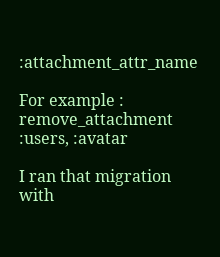:attachment_attr_name

For example : remove_attachment :users, :avatar

I ran that migration with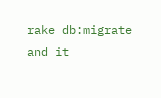rake db:migrate  and it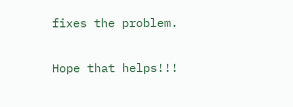fixes the problem.

Hope that helps!!!